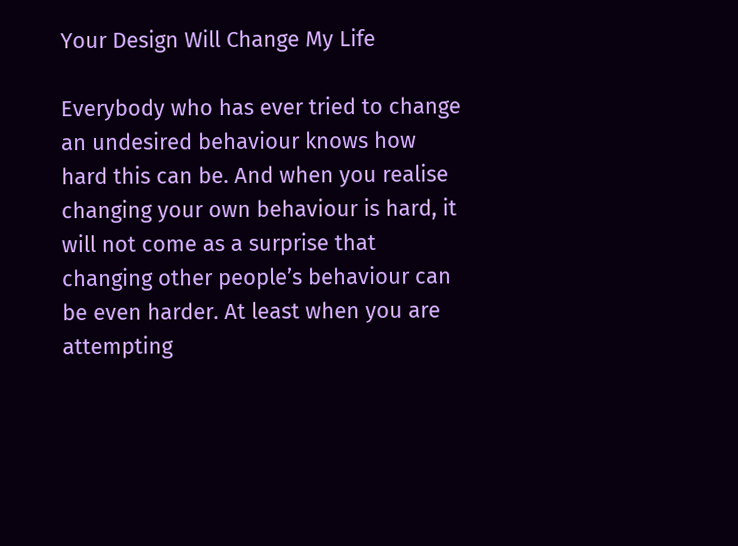Your Design Will Change My Life

Everybody who has ever tried to change an undesired behaviour knows how hard this can be. And when you realise changing your own behaviour is hard, it will not come as a surprise that changing other people’s behaviour can be even harder. At least when you are attempting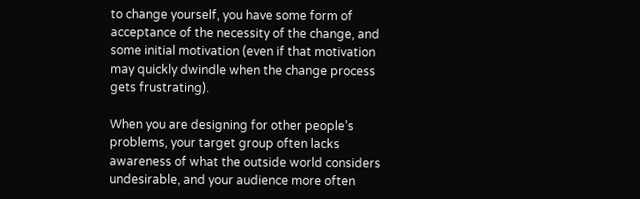to change yourself, you have some form of acceptance of the necessity of the change, and some initial motivation (even if that motivation may quickly dwindle when the change process gets frustrating).

When you are designing for other people’s problems, your target group often lacks awareness of what the outside world considers undesirable, and your audience more often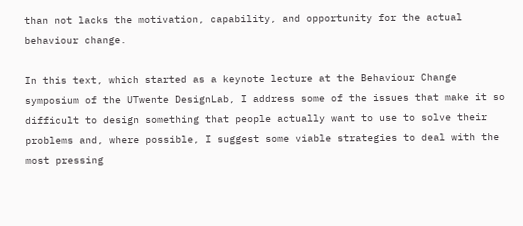than not lacks the motivation, capability, and opportunity for the actual behaviour change.

In this text, which started as a keynote lecture at the Behaviour Change symposium of the UTwente DesignLab, I address some of the issues that make it so difficult to design something that people actually want to use to solve their problems and, where possible, I suggest some viable strategies to deal with the most pressing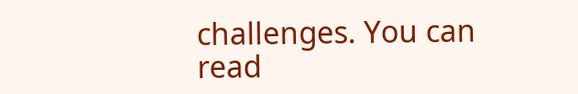challenges. You can read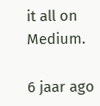it all on Medium.

6 jaar ago